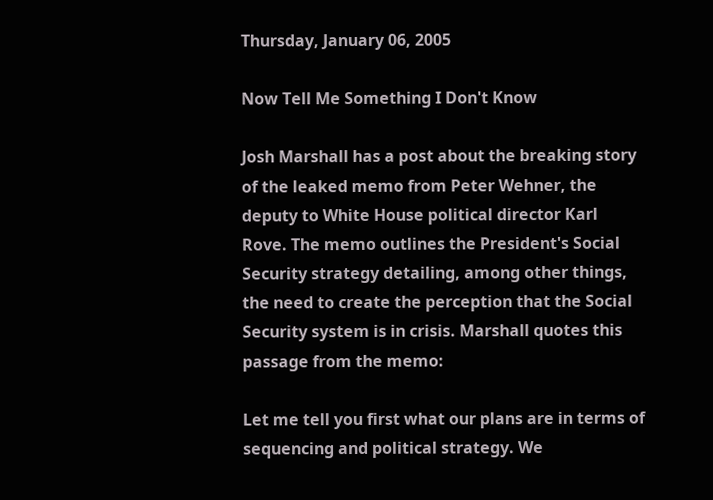Thursday, January 06, 2005

Now Tell Me Something I Don't Know

Josh Marshall has a post about the breaking story of the leaked memo from Peter Wehner, the deputy to White House political director Karl Rove. The memo outlines the President's Social Security strategy detailing, among other things, the need to create the perception that the Social Security system is in crisis. Marshall quotes this passage from the memo:

Let me tell you first what our plans are in terms of sequencing and political strategy. We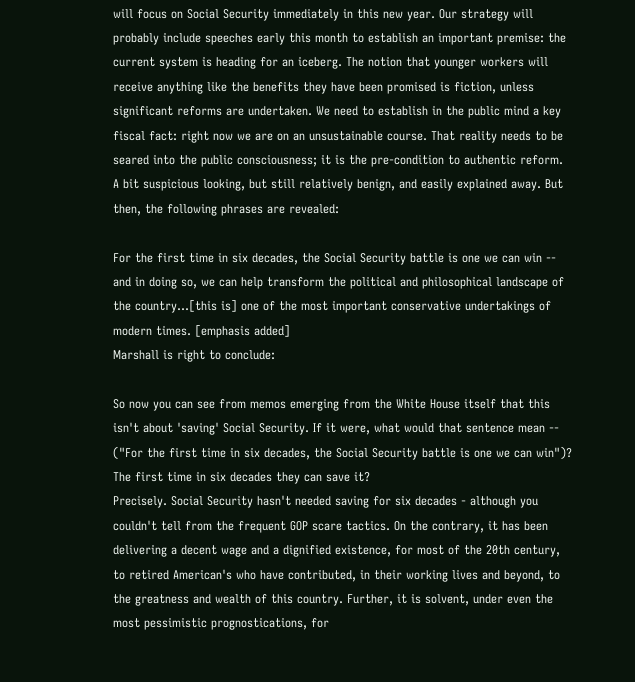will focus on Social Security immediately in this new year. Our strategy will probably include speeches early this month to establish an important premise: the current system is heading for an iceberg. The notion that younger workers will receive anything like the benefits they have been promised is fiction, unless significant reforms are undertaken. We need to establish in the public mind a key fiscal fact: right now we are on an unsustainable course. That reality needs to be seared into the public consciousness; it is the pre-condition to authentic reform.
A bit suspicious looking, but still relatively benign, and easily explained away. But then, the following phrases are revealed:

For the first time in six decades, the Social Security battle is one we can win -- and in doing so, we can help transform the political and philosophical landscape of the country...[this is] one of the most important conservative undertakings of modern times. [emphasis added]
Marshall is right to conclude:

So now you can see from memos emerging from the White House itself that this isn't about 'saving' Social Security. If it were, what would that sentence mean -- ("For the first time in six decades, the Social Security battle is one we can win")? The first time in six decades they can save it?
Precisely. Social Security hasn't needed saving for six decades - although you couldn't tell from the frequent GOP scare tactics. On the contrary, it has been delivering a decent wage and a dignified existence, for most of the 20th century, to retired American's who have contributed, in their working lives and beyond, to the greatness and wealth of this country. Further, it is solvent, under even the most pessimistic prognostications, for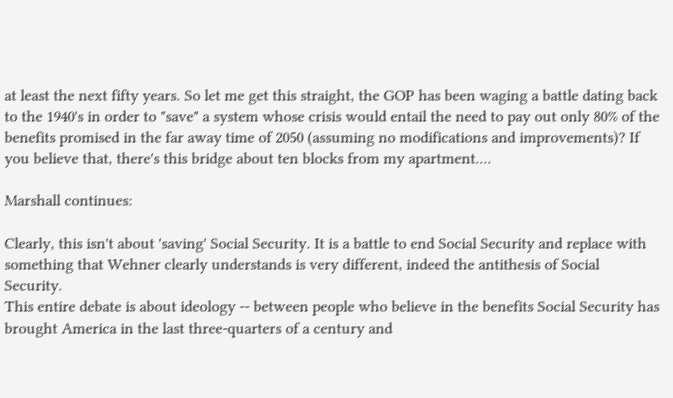at least the next fifty years. So let me get this straight, the GOP has been waging a battle dating back to the 1940's in order to "save" a system whose crisis would entail the need to pay out only 80% of the benefits promised in the far away time of 2050 (assuming no modifications and improvements)? If you believe that, there's this bridge about ten blocks from my apartment....

Marshall continues:

Clearly, this isn't about 'saving' Social Security. It is a battle to end Social Security and replace with something that Wehner clearly understands is very different, indeed the antithesis of Social Security.
This entire debate is about ideology -- between people who believe in the benefits Social Security has brought America in the last three-quarters of a century and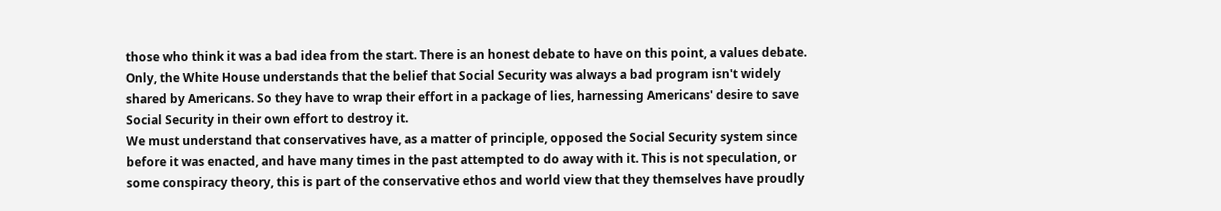those who think it was a bad idea from the start. There is an honest debate to have on this point, a values debate. Only, the White House understands that the belief that Social Security was always a bad program isn't widely shared by Americans. So they have to wrap their effort in a package of lies, harnessing Americans' desire to save Social Security in their own effort to destroy it.
We must understand that conservatives have, as a matter of principle, opposed the Social Security system since before it was enacted, and have many times in the past attempted to do away with it. This is not speculation, or some conspiracy theory, this is part of the conservative ethos and world view that they themselves have proudly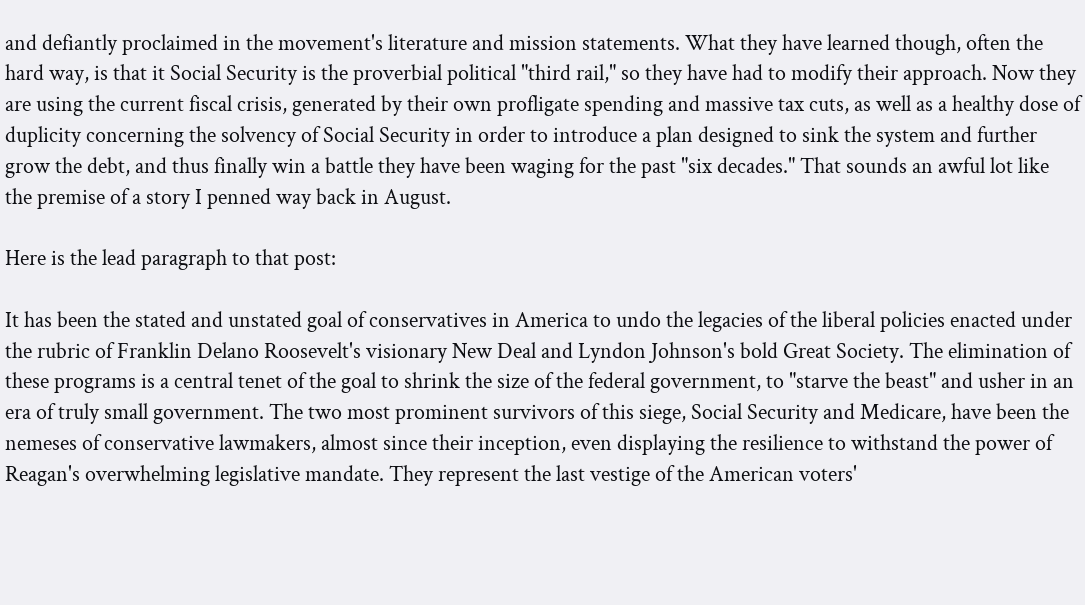and defiantly proclaimed in the movement's literature and mission statements. What they have learned though, often the hard way, is that it Social Security is the proverbial political "third rail," so they have had to modify their approach. Now they are using the current fiscal crisis, generated by their own profligate spending and massive tax cuts, as well as a healthy dose of duplicity concerning the solvency of Social Security in order to introduce a plan designed to sink the system and further grow the debt, and thus finally win a battle they have been waging for the past "six decades." That sounds an awful lot like the premise of a story I penned way back in August.

Here is the lead paragraph to that post:

It has been the stated and unstated goal of conservatives in America to undo the legacies of the liberal policies enacted under the rubric of Franklin Delano Roosevelt's visionary New Deal and Lyndon Johnson's bold Great Society. The elimination of these programs is a central tenet of the goal to shrink the size of the federal government, to "starve the beast" and usher in an era of truly small government. The two most prominent survivors of this siege, Social Security and Medicare, have been the nemeses of conservative lawmakers, almost since their inception, even displaying the resilience to withstand the power of Reagan's overwhelming legislative mandate. They represent the last vestige of the American voters'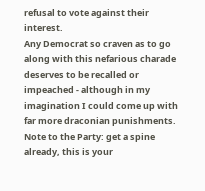refusal to vote against their interest.
Any Democrat so craven as to go along with this nefarious charade deserves to be recalled or impeached - although in my imagination I could come up with far more draconian punishments. Note to the Party: get a spine already, this is your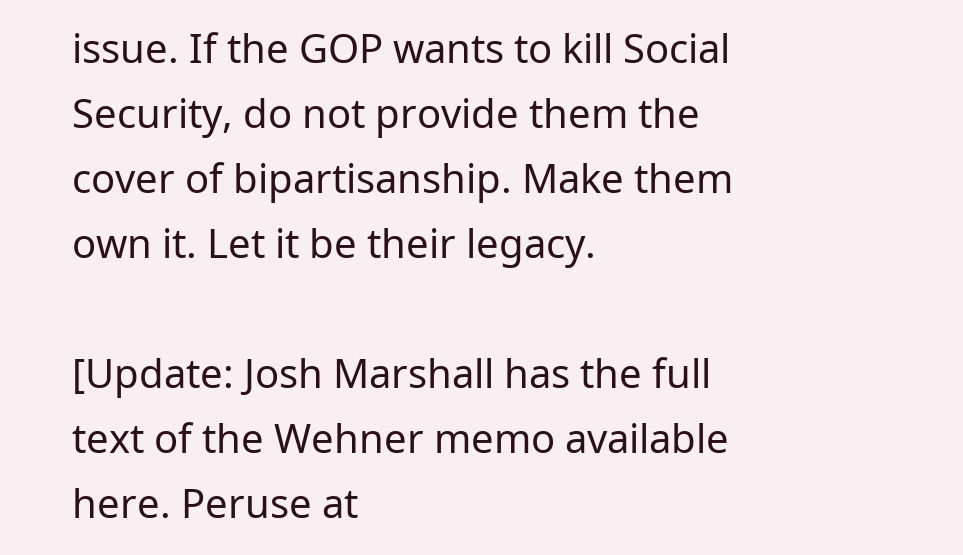issue. If the GOP wants to kill Social Security, do not provide them the cover of bipartisanship. Make them own it. Let it be their legacy.

[Update: Josh Marshall has the full text of the Wehner memo available here. Peruse at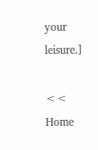your leisure.]

<< Home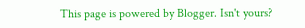This page is powered by Blogger. Isn't yours?